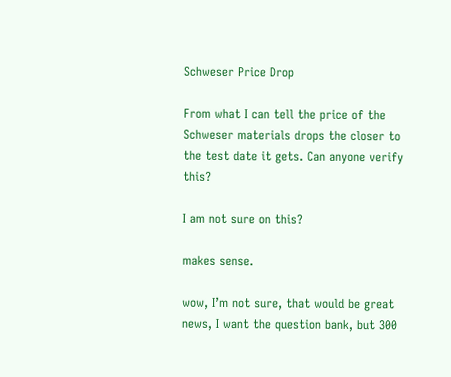Schweser Price Drop

From what I can tell the price of the Schweser materials drops the closer to the test date it gets. Can anyone verify this?

I am not sure on this?

makes sense.

wow, I’m not sure, that would be great news, I want the question bank, but 300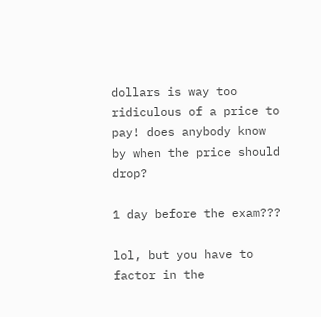dollars is way too ridiculous of a price to pay! does anybody know by when the price should drop?

1 day before the exam???

lol, but you have to factor in the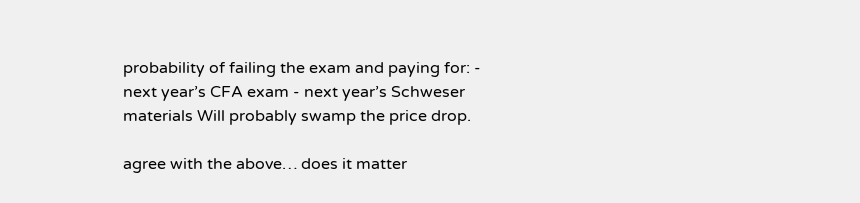probability of failing the exam and paying for: - next year’s CFA exam - next year’s Schweser materials Will probably swamp the price drop.

agree with the above… does it matter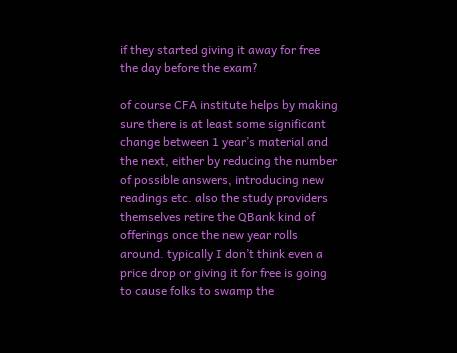if they started giving it away for free the day before the exam?

of course CFA institute helps by making sure there is at least some significant change between 1 year’s material and the next, either by reducing the number of possible answers, introducing new readings etc. also the study providers themselves retire the QBank kind of offerings once the new year rolls around. typically I don’t think even a price drop or giving it for free is going to cause folks to swamp the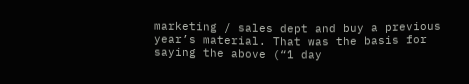marketing / sales dept and buy a previous year’s material. That was the basis for saying the above (“1 day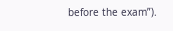before the exam”).